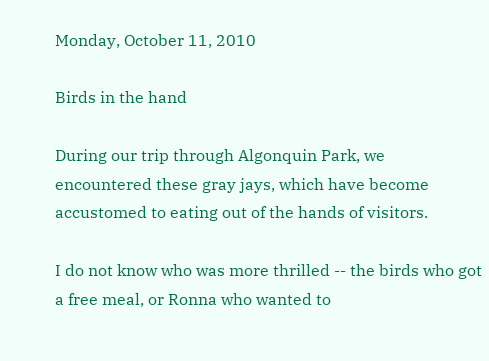Monday, October 11, 2010

Birds in the hand

During our trip through Algonquin Park, we encountered these gray jays, which have become accustomed to eating out of the hands of visitors.

I do not know who was more thrilled -- the birds who got a free meal, or Ronna who wanted to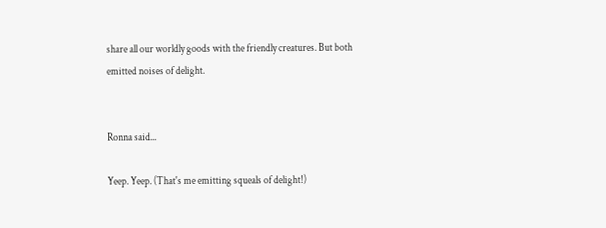share all our worldly goods with the friendly creatures. But both emitted noises of delight.


Ronna said...

Yeep. Yeep. (That's me emitting squeals of delight!)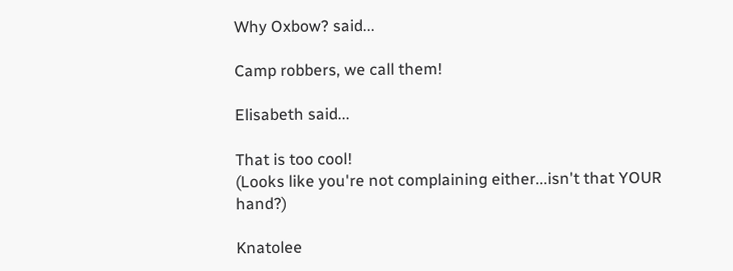Why Oxbow? said...

Camp robbers, we call them!

Elisabeth said...

That is too cool!
(Looks like you're not complaining either...isn't that YOUR hand?)

Knatolee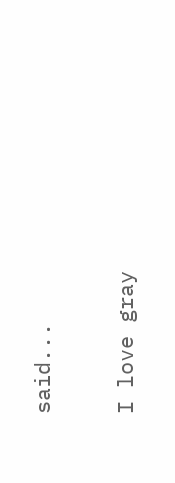said...

I love gray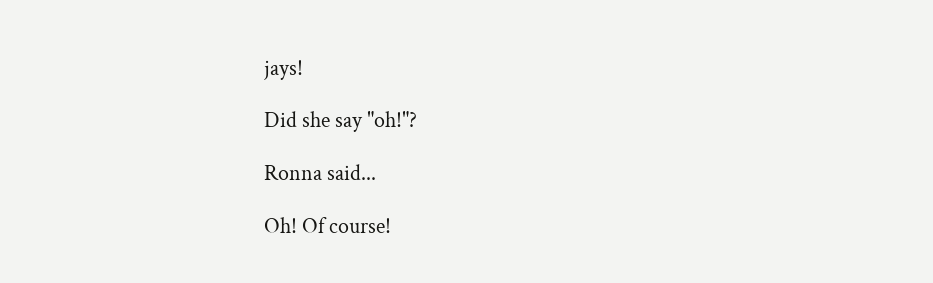jays!

Did she say "oh!"?

Ronna said...

Oh! Of course!